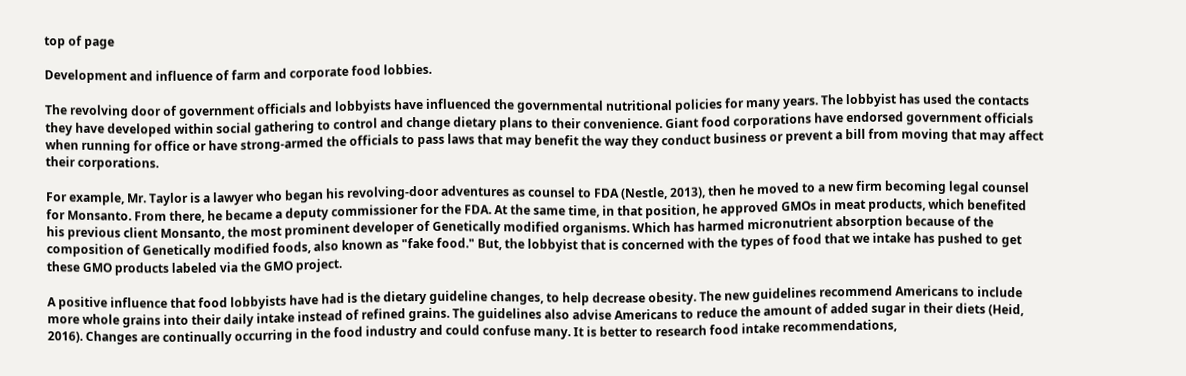top of page

Development and influence of farm and corporate food lobbies.

The revolving door of government officials and lobbyists have influenced the governmental nutritional policies for many years. The lobbyist has used the contacts they have developed within social gathering to control and change dietary plans to their convenience. Giant food corporations have endorsed government officials when running for office or have strong-armed the officials to pass laws that may benefit the way they conduct business or prevent a bill from moving that may affect their corporations.

For example, Mr. Taylor is a lawyer who began his revolving-door adventures as counsel to FDA (Nestle, 2013), then he moved to a new firm becoming legal counsel for Monsanto. From there, he became a deputy commissioner for the FDA. At the same time, in that position, he approved GMOs in meat products, which benefited his previous client Monsanto, the most prominent developer of Genetically modified organisms. Which has harmed micronutrient absorption because of the composition of Genetically modified foods, also known as "fake food." But, the lobbyist that is concerned with the types of food that we intake has pushed to get these GMO products labeled via the GMO project.

A positive influence that food lobbyists have had is the dietary guideline changes, to help decrease obesity. The new guidelines recommend Americans to include more whole grains into their daily intake instead of refined grains. The guidelines also advise Americans to reduce the amount of added sugar in their diets (Heid, 2016). Changes are continually occurring in the food industry and could confuse many. It is better to research food intake recommendations,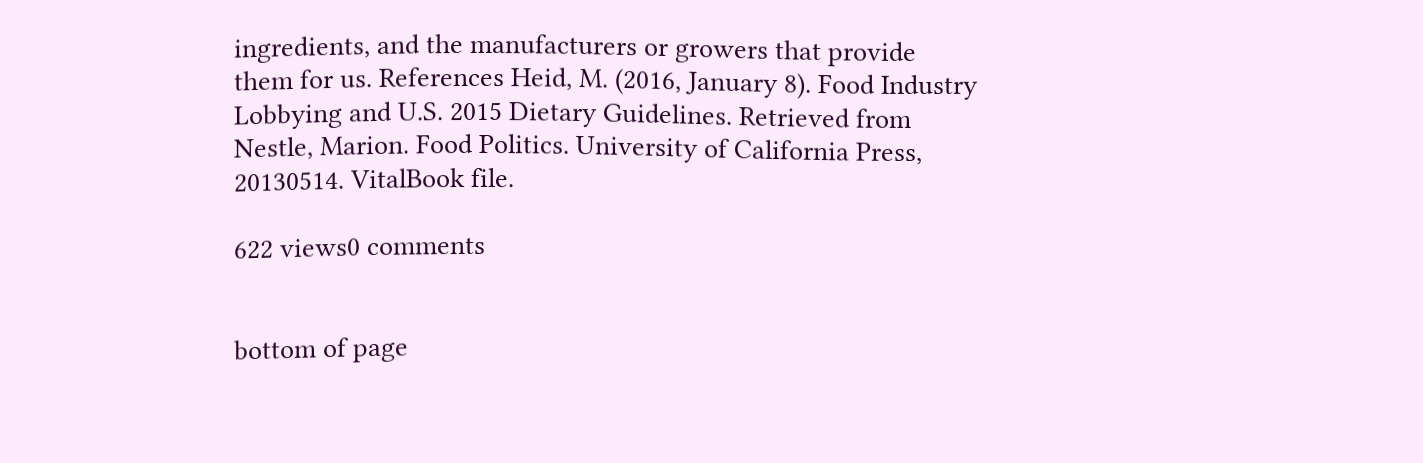ingredients, and the manufacturers or growers that provide them for us. References Heid, M. (2016, January 8). Food Industry Lobbying and U.S. 2015 Dietary Guidelines. Retrieved from Nestle, Marion. Food Politics. University of California Press, 20130514. VitalBook file.

622 views0 comments


bottom of page